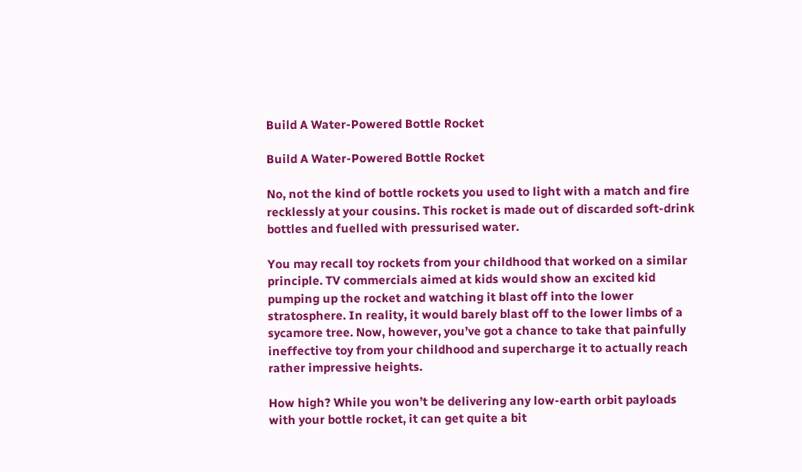Build A Water-Powered Bottle Rocket

Build A Water-Powered Bottle Rocket

No, not the kind of bottle rockets you used to light with a match and fire recklessly at your cousins. This rocket is made out of discarded soft-drink bottles and fuelled with pressurised water.

You may recall toy rockets from your childhood that worked on a similar principle. TV commercials aimed at kids would show an excited kid pumping up the rocket and watching it blast off into the lower stratosphere. In reality, it would barely blast off to the lower limbs of a sycamore tree. Now, however, you’ve got a chance to take that painfully ineffective toy from your childhood and supercharge it to actually reach rather impressive heights.

How high? While you won’t be delivering any low-earth orbit payloads with your bottle rocket, it can get quite a bit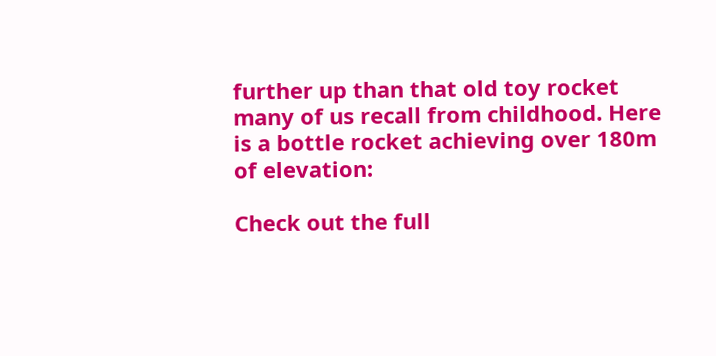further up than that old toy rocket many of us recall from childhood. Here is a bottle rocket achieving over 180m of elevation:

Check out the full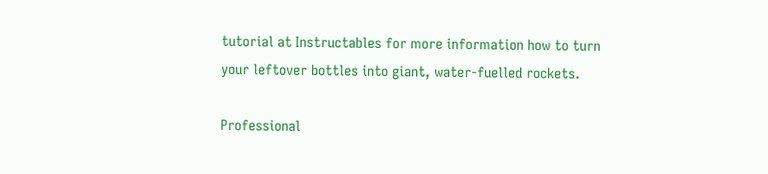tutorial at Instructables for more information how to turn your leftover bottles into giant, water-fuelled rockets.

Professional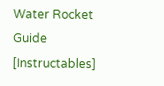Water Rocket Guide [Instructables]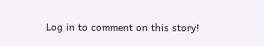Log in to comment on this story!